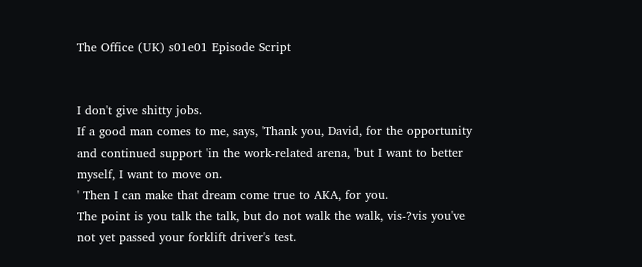The Office (UK) s01e01 Episode Script


I don't give shitty jobs.
If a good man comes to me, says, 'Thank you, David, for the opportunity and continued support 'in the work-related arena, 'but I want to better myself, I want to move on.
' Then I can make that dream come true to AKA, for you.
The point is you talk the talk, but do not walk the walk, vis-?vis you've not yet passed your forklift driver's test.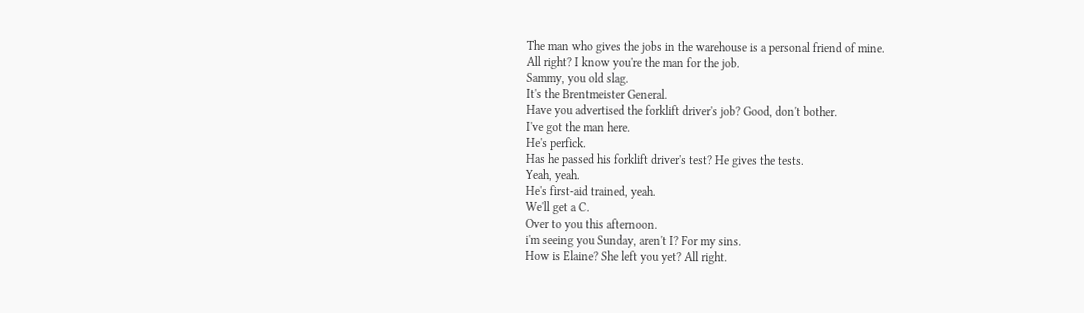The man who gives the jobs in the warehouse is a personal friend of mine.
All right? I know you're the man for the job.
Sammy, you old slag.
It's the Brentmeister General.
Have you advertised the forklift driver's job? Good, don't bother.
I've got the man here.
He's perfick.
Has he passed his forklift driver's test? He gives the tests.
Yeah, yeah.
He's first-aid trained, yeah.
We'll get a C.
Over to you this afternoon.
i'm seeing you Sunday, aren't I? For my sins.
How is Elaine? She left you yet? All right.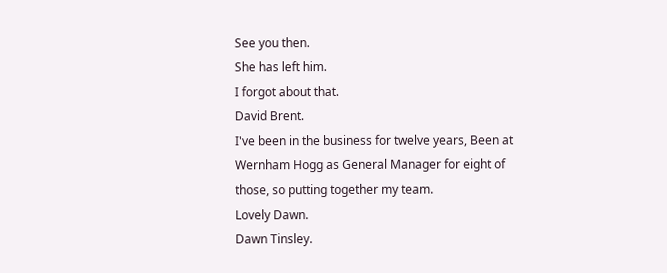See you then.
She has left him.
I forgot about that.
David Brent.
I've been in the business for twelve years, Been at Wernham Hogg as General Manager for eight of those, so putting together my team.
Lovely Dawn.
Dawn Tinsley.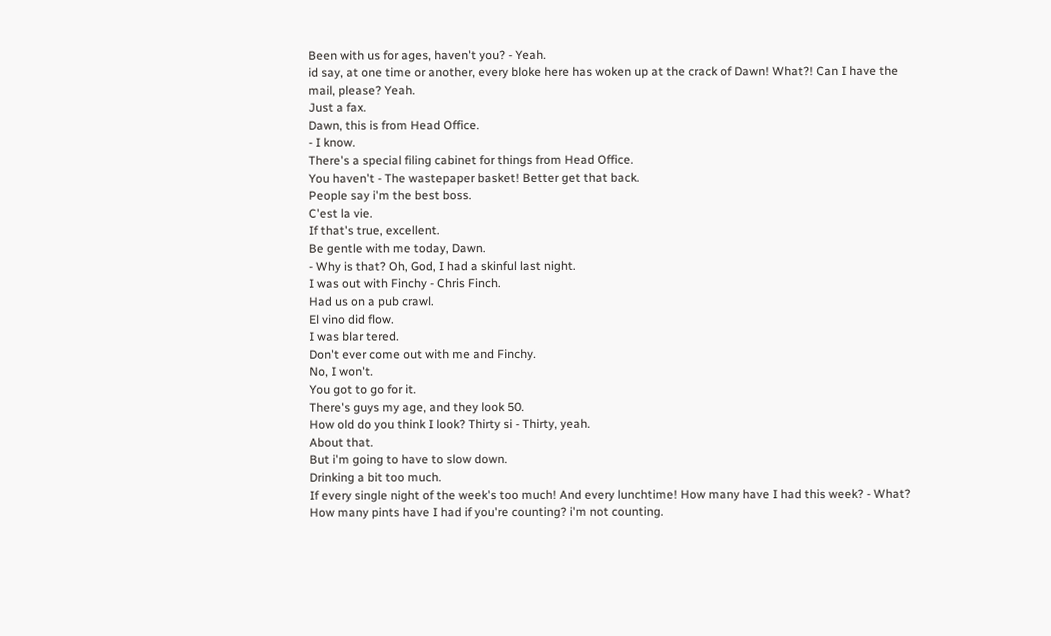Been with us for ages, haven't you? - Yeah.
id say, at one time or another, every bloke here has woken up at the crack of Dawn! What?! Can I have the mail, please? Yeah.
Just a fax.
Dawn, this is from Head Office.
- I know.
There's a special filing cabinet for things from Head Office.
You haven't - The wastepaper basket! Better get that back.
People say i'm the best boss.
C'est la vie.
If that's true, excellent.
Be gentle with me today, Dawn.
- Why is that? Oh, God, I had a skinful last night.
I was out with Finchy - Chris Finch.
Had us on a pub crawl.
El vino did flow.
I was blar tered.
Don't ever come out with me and Finchy.
No, I won't.
You got to go for it.
There's guys my age, and they look 50.
How old do you think I look? Thirty si - Thirty, yeah.
About that.
But i'm going to have to slow down.
Drinking a bit too much.
If every single night of the week's too much! And every lunchtime! How many have I had this week? - What? How many pints have I had if you're counting? i'm not counting.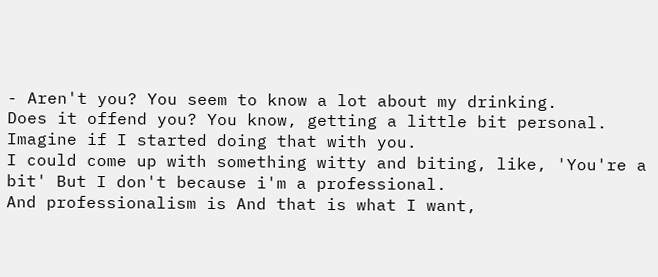- Aren't you? You seem to know a lot about my drinking.
Does it offend you? You know, getting a little bit personal.
Imagine if I started doing that with you.
I could come up with something witty and biting, like, 'You're a bit' But I don't because i'm a professional.
And professionalism is And that is what I want,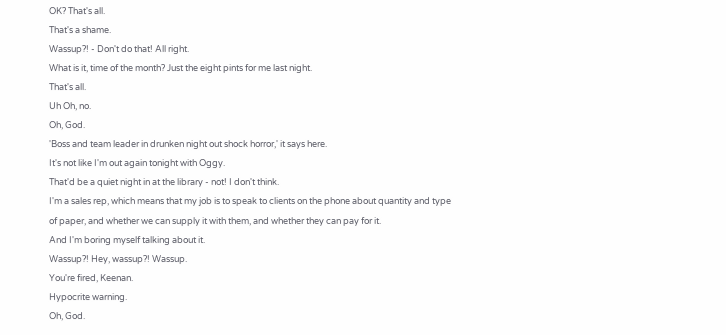OK? That's all.
That's a shame.
Wassup?! - Don't do that! All right.
What is it, time of the month? Just the eight pints for me last night.
That's all.
Uh Oh, no.
Oh, God.
'Boss and team leader in drunken night out shock horror,' it says here.
It's not like I'm out again tonight with Oggy.
That'd be a quiet night in at the library - not! I don't think.
I'm a sales rep, which means that my job is to speak to clients on the phone about quantity and type of paper, and whether we can supply it with them, and whether they can pay for it.
And I'm boring myself talking about it.
Wassup?! Hey, wassup?! Wassup.
You're fired, Keenan.
Hypocrite warning.
Oh, God.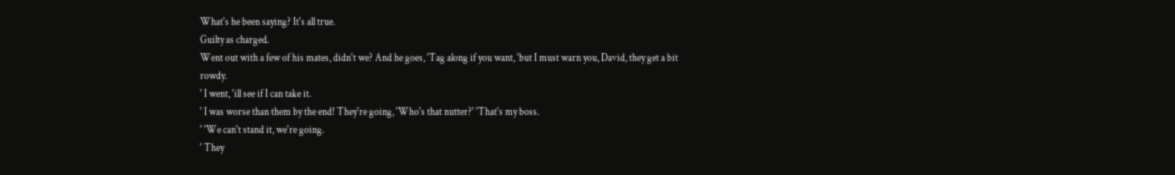What's he been saying? It's all true.
Guilty as charged.
Went out with a few of his mates, didn't we? And he goes, 'Tag along if you want, 'but I must warn you, David, they get a bit rowdy.
' I went, 'ill see if I can take it.
' I was worse than them by the end! They're going, 'Who's that nutter?' 'That's my boss.
' 'We can't stand it, we're going.
' They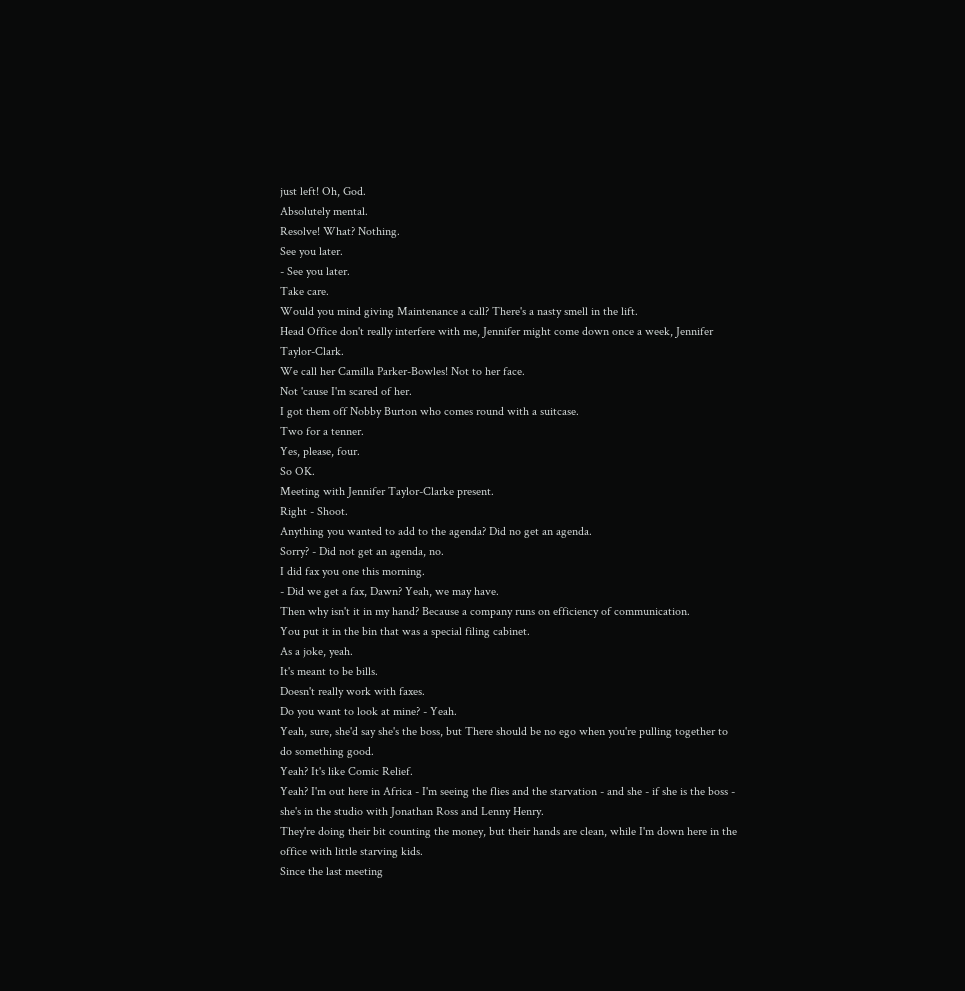just left! Oh, God.
Absolutely mental.
Resolve! What? Nothing.
See you later.
- See you later.
Take care.
Would you mind giving Maintenance a call? There's a nasty smell in the lift.
Head Office don't really interfere with me, Jennifer might come down once a week, Jennifer Taylor-Clark.
We call her Camilla Parker-Bowles! Not to her face.
Not 'cause I'm scared of her.
I got them off Nobby Burton who comes round with a suitcase.
Two for a tenner.
Yes, please, four.
So OK.
Meeting with Jennifer Taylor-Clarke present.
Right - Shoot.
Anything you wanted to add to the agenda? Did no get an agenda.
Sorry? - Did not get an agenda, no.
I did fax you one this morning.
- Did we get a fax, Dawn? Yeah, we may have.
Then why isn't it in my hand? Because a company runs on efficiency of communication.
You put it in the bin that was a special filing cabinet.
As a joke, yeah.
It's meant to be bills.
Doesn't really work with faxes.
Do you want to look at mine? - Yeah.
Yeah, sure, she'd say she's the boss, but There should be no ego when you're pulling together to do something good.
Yeah? It's like Comic Relief.
Yeah? I'm out here in Africa - I'm seeing the flies and the starvation - and she - if she is the boss - she's in the studio with Jonathan Ross and Lenny Henry.
They're doing their bit counting the money, but their hands are clean, while I'm down here in the office with little starving kids.
Since the last meeting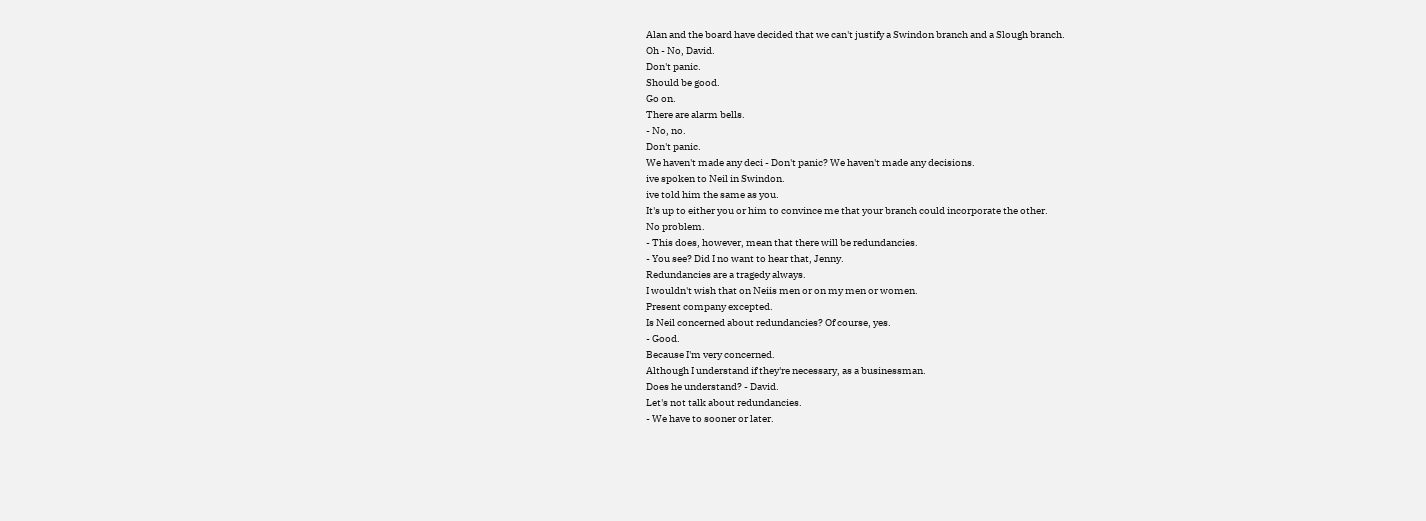Alan and the board have decided that we can't justify a Swindon branch and a Slough branch.
Oh - No, David.
Don't panic.
Should be good.
Go on.
There are alarm bells.
- No, no.
Don't panic.
We haven't made any deci - Don't panic? We haven't made any decisions.
ive spoken to Neil in Swindon.
ive told him the same as you.
It's up to either you or him to convince me that your branch could incorporate the other.
No problem.
- This does, however, mean that there will be redundancies.
- You see? Did I no want to hear that, Jenny.
Redundancies are a tragedy always.
I wouldn't wish that on Neiis men or on my men or women.
Present company excepted.
Is Neil concerned about redundancies? Of course, yes.
- Good.
Because I'm very concerned.
Although I understand if they're necessary, as a businessman.
Does he understand? - David.
Let's not talk about redundancies.
- We have to sooner or later.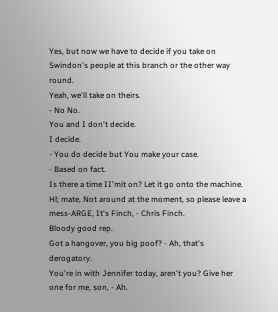Yes, but now we have to decide if you take on Swindon's people at this branch or the other way round.
Yeah, we'll take on theirs.
- No No.
You and I don't decide.
I decide.
- You do decide but You make your case.
- Based on fact.
Is there a time II'mit on? Let it go onto the machine.
Hl; mate, Not around at the moment, so please leave a mess-ARGE, It's Finch, - Chris Finch.
Bloody good rep.
Got a hangover, you big poof? - Ah, that's derogatory.
You're in with Jennifer today, aren't you? Give her one for me, son, - Ah.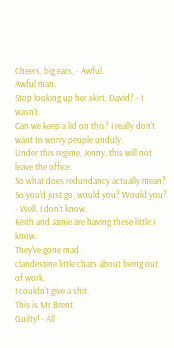Cheers, big ears, - Awful.
Awful man.
Stop looking up her skirt, David? - I wasn't.
Can we keep a lid on this? I really don't want to worry people unduly.
Under this regime, Jenny, this will not leave the office.
So what does redundancy actually mean? So you'd just go, would you? Would you? - Well, I don't know.
Keith and Jamie are having these little I know.
They've gone mad.
clandestine little chats about being out of work.
I couldn't give a shit.
This is Mr Brent.
Guilty! - All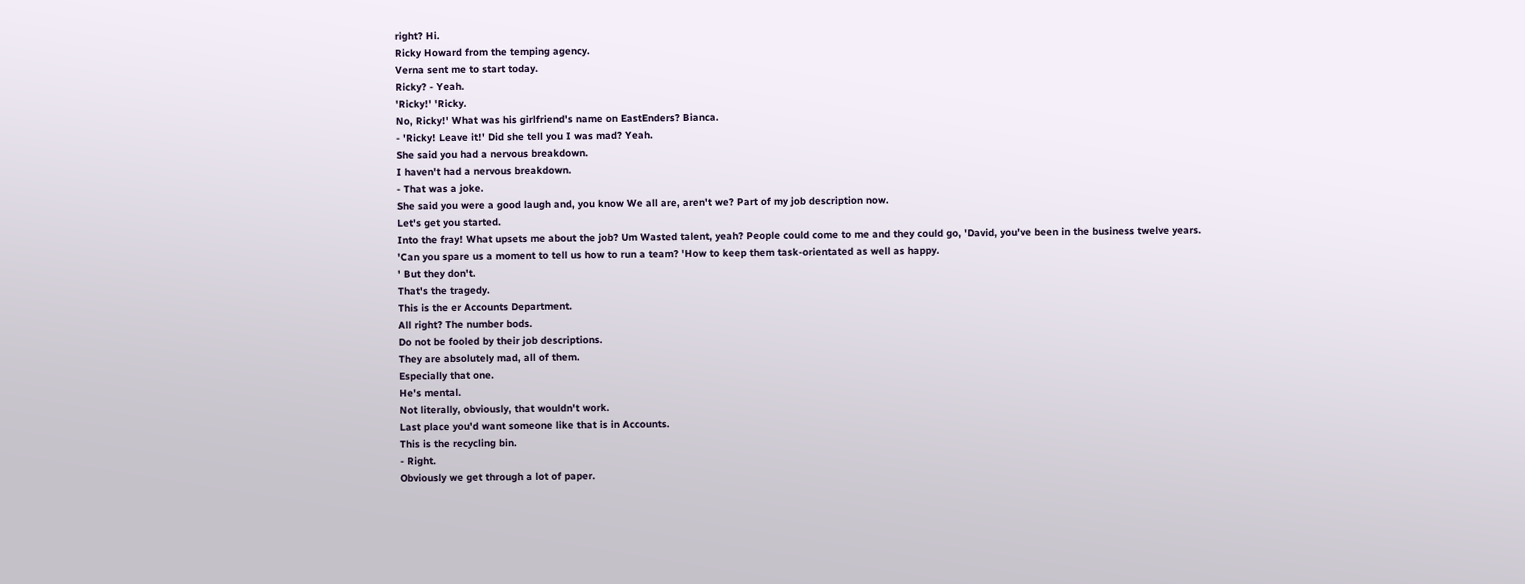right? Hi.
Ricky Howard from the temping agency.
Verna sent me to start today.
Ricky? - Yeah.
'Ricky!' 'Ricky.
No, Ricky!' What was his girlfriend's name on EastEnders? Bianca.
- 'Ricky! Leave it!' Did she tell you I was mad? Yeah.
She said you had a nervous breakdown.
I haven't had a nervous breakdown.
- That was a joke.
She said you were a good laugh and, you know We all are, aren't we? Part of my job description now.
Let's get you started.
Into the fray! What upsets me about the job? Um Wasted talent, yeah? People could come to me and they could go, 'David, you've been in the business twelve years.
'Can you spare us a moment to tell us how to run a team? 'How to keep them task-orientated as well as happy.
' But they don't.
That's the tragedy.
This is the er Accounts Department.
All right? The number bods.
Do not be fooled by their job descriptions.
They are absolutely mad, all of them.
Especially that one.
He's mental.
Not literally, obviously, that wouldn't work.
Last place you'd want someone like that is in Accounts.
This is the recycling bin.
- Right.
Obviously we get through a lot of paper.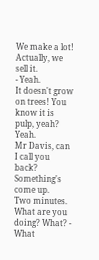We make a lot! Actually, we sell it.
- Yeah.
It doesn't grow on trees! You know it is pulp, yeah? Yeah.
Mr Davis, can I call you back? Something's come up.
Two minutes.
What are you doing? What? - What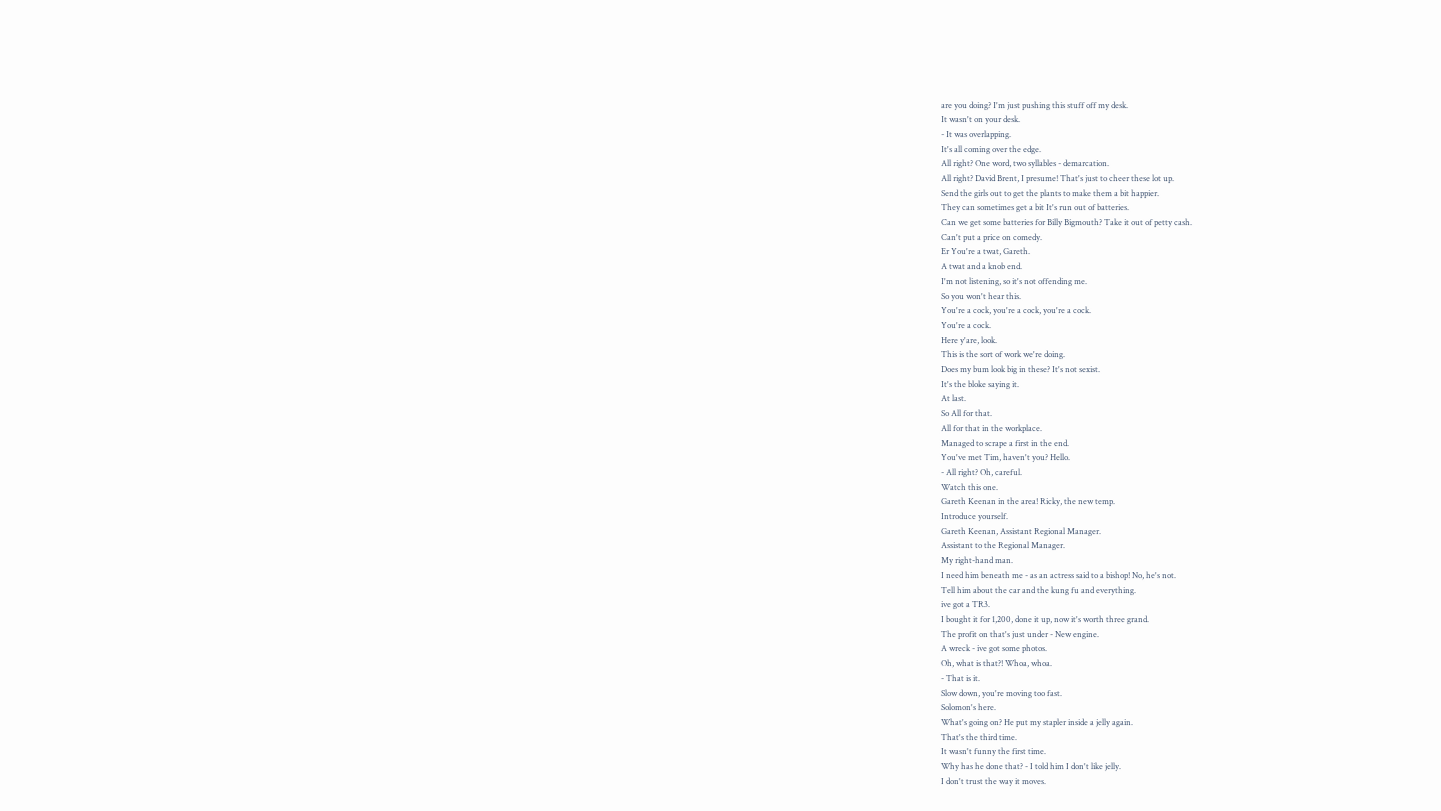are you doing? I'm just pushing this stuff off my desk.
It wasn't on your desk.
- It was overlapping.
It's all coming over the edge.
All right? One word, two syllables - demarcation.
All right? David Brent, I presume! That's just to cheer these lot up.
Send the girls out to get the plants to make them a bit happier.
They can sometimes get a bit It's run out of batteries.
Can we get some batteries for Billy Bigmouth? Take it out of petty cash.
Can't put a price on comedy.
Er You're a twat, Gareth.
A twat and a knob end.
I'm not listening, so it's not offending me.
So you won't hear this.
You're a cock, you're a cock, you're a cock.
You're a cock.
Here y'are, look.
This is the sort of work we're doing.
Does my bum look big in these? It's not sexist.
It's the bloke saying it.
At last.
So All for that.
All for that in the workplace.
Managed to scrape a first in the end.
You've met Tim, haven't you? Hello.
- All right? Oh, careful.
Watch this one.
Gareth Keenan in the area! Ricky, the new temp.
Introduce yourself.
Gareth Keenan, Assistant Regional Manager.
Assistant to the Regional Manager.
My right-hand man.
I need him beneath me - as an actress said to a bishop! No, he's not.
Tell him about the car and the kung fu and everything.
ive got a TR3.
I bought it for 1,200, done it up, now it's worth three grand.
The profit on that's just under - New engine.
A wreck - ive got some photos.
Oh, what is that?! Whoa, whoa.
- That is it.
Slow down, you're moving too fast.
Solomon's here.
What's going on? He put my stapler inside a jelly again.
That's the third time.
It wasn't funny the first time.
Why has he done that? - I told him I don't like jelly.
I don't trust the way it moves.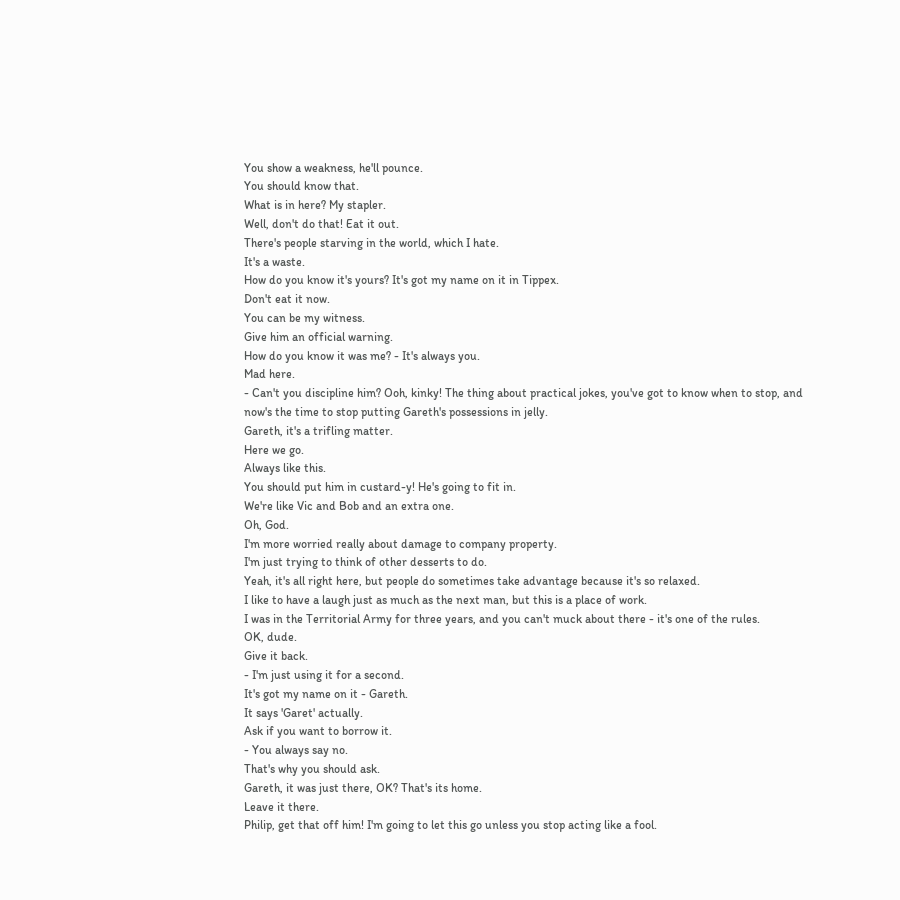You show a weakness, he'll pounce.
You should know that.
What is in here? My stapler.
Well, don't do that! Eat it out.
There's people starving in the world, which I hate.
It's a waste.
How do you know it's yours? It's got my name on it in Tippex.
Don't eat it now.
You can be my witness.
Give him an official warning.
How do you know it was me? - It's always you.
Mad here.
- Can't you discipline him? Ooh, kinky! The thing about practical jokes, you've got to know when to stop, and now's the time to stop putting Gareth's possessions in jelly.
Gareth, it's a trifling matter.
Here we go.
Always like this.
You should put him in custard-y! He's going to fit in.
We're like Vic and Bob and an extra one.
Oh, God.
I'm more worried really about damage to company property.
I'm just trying to think of other desserts to do.
Yeah, it's all right here, but people do sometimes take advantage because it's so relaxed.
I like to have a laugh just as much as the next man, but this is a place of work.
I was in the Territorial Army for three years, and you can't muck about there - it's one of the rules.
OK, dude.
Give it back.
- I'm just using it for a second.
It's got my name on it - Gareth.
It says 'Garet' actually.
Ask if you want to borrow it.
- You always say no.
That's why you should ask.
Gareth, it was just there, OK? That's its home.
Leave it there.
Philip, get that off him! I'm going to let this go unless you stop acting like a fool.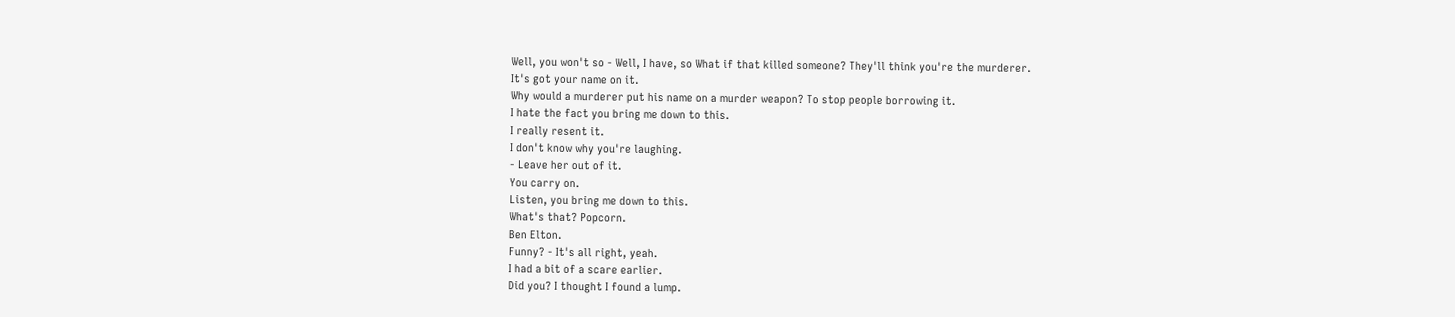Well, you won't so - Well, I have, so What if that killed someone? They'll think you're the murderer.
It's got your name on it.
Why would a murderer put his name on a murder weapon? To stop people borrowing it.
I hate the fact you bring me down to this.
I really resent it.
I don't know why you're laughing.
- Leave her out of it.
You carry on.
Listen, you bring me down to this.
What's that? Popcorn.
Ben Elton.
Funny? - It's all right, yeah.
I had a bit of a scare earlier.
Did you? I thought I found a lump.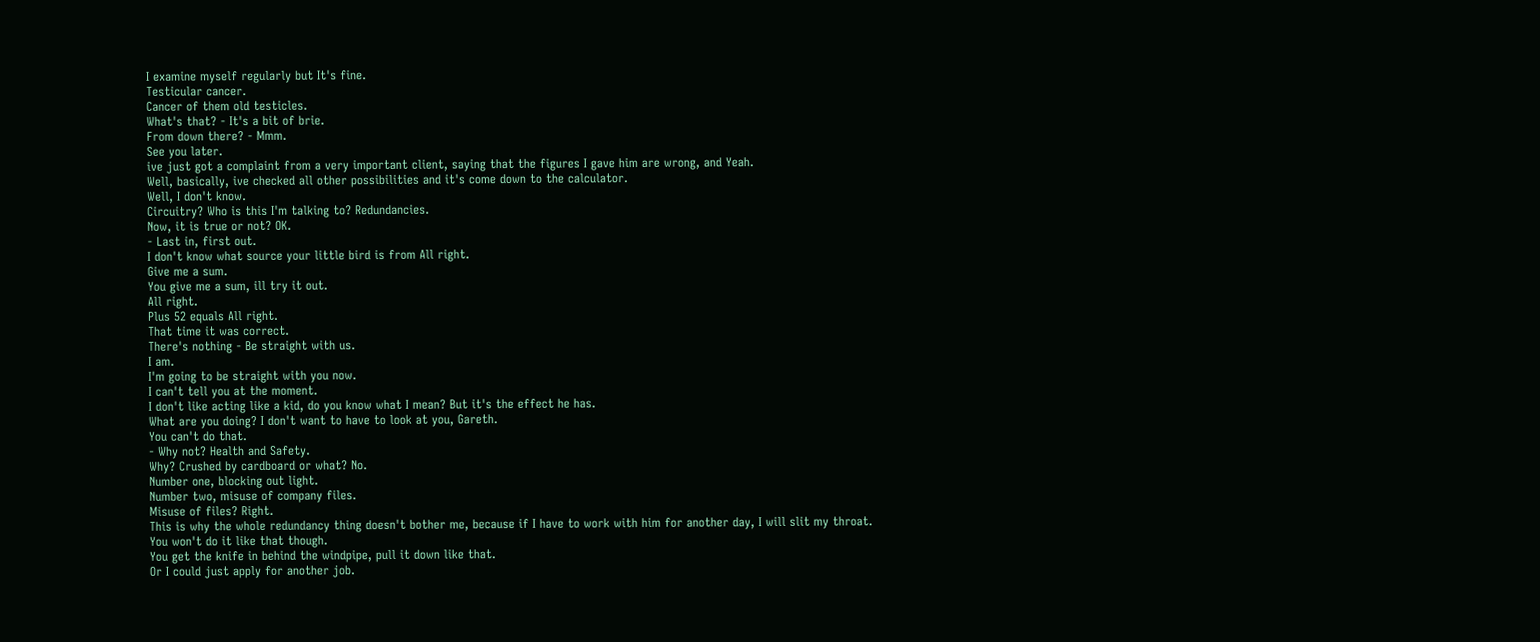I examine myself regularly but It's fine.
Testicular cancer.
Cancer of them old testicles.
What's that? - It's a bit of brie.
From down there? - Mmm.
See you later.
ive just got a complaint from a very important client, saying that the figures I gave him are wrong, and Yeah.
Well, basically, ive checked all other possibilities and it's come down to the calculator.
Well, I don't know.
Circuitry? Who is this I'm talking to? Redundancies.
Now, it is true or not? OK.
- Last in, first out.
I don't know what source your little bird is from All right.
Give me a sum.
You give me a sum, ill try it out.
All right.
Plus 52 equals All right.
That time it was correct.
There's nothing - Be straight with us.
I am.
I'm going to be straight with you now.
I can't tell you at the moment.
I don't like acting like a kid, do you know what I mean? But it's the effect he has.
What are you doing? I don't want to have to look at you, Gareth.
You can't do that.
- Why not? Health and Safety.
Why? Crushed by cardboard or what? No.
Number one, blocking out light.
Number two, misuse of company files.
Misuse of files? Right.
This is why the whole redundancy thing doesn't bother me, because if I have to work with him for another day, I will slit my throat.
You won't do it like that though.
You get the knife in behind the windpipe, pull it down like that.
Or I could just apply for another job.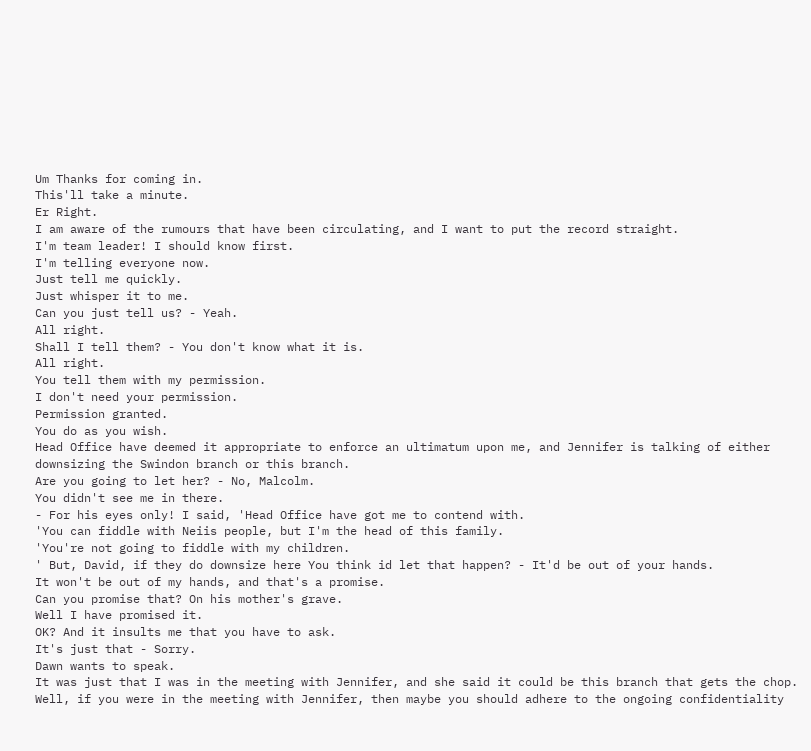Um Thanks for coming in.
This'll take a minute.
Er Right.
I am aware of the rumours that have been circulating, and I want to put the record straight.
I'm team leader! I should know first.
I'm telling everyone now.
Just tell me quickly.
Just whisper it to me.
Can you just tell us? - Yeah.
All right.
Shall I tell them? - You don't know what it is.
All right.
You tell them with my permission.
I don't need your permission.
Permission granted.
You do as you wish.
Head Office have deemed it appropriate to enforce an ultimatum upon me, and Jennifer is talking of either downsizing the Swindon branch or this branch.
Are you going to let her? - No, Malcolm.
You didn't see me in there.
- For his eyes only! I said, 'Head Office have got me to contend with.
'You can fiddle with Neiis people, but I'm the head of this family.
'You're not going to fiddle with my children.
' But, David, if they do downsize here You think id let that happen? - It'd be out of your hands.
It won't be out of my hands, and that's a promise.
Can you promise that? On his mother's grave.
Well I have promised it.
OK? And it insults me that you have to ask.
It's just that - Sorry.
Dawn wants to speak.
It was just that I was in the meeting with Jennifer, and she said it could be this branch that gets the chop.
Well, if you were in the meeting with Jennifer, then maybe you should adhere to the ongoing confidentiality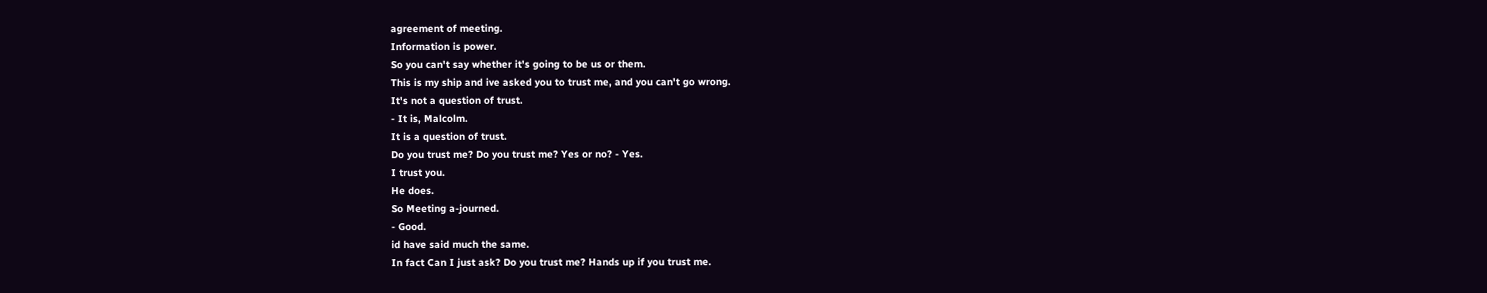agreement of meeting.
Information is power.
So you can't say whether it's going to be us or them.
This is my ship and ive asked you to trust me, and you can't go wrong.
It's not a question of trust.
- It is, Malcolm.
It is a question of trust.
Do you trust me? Do you trust me? Yes or no? - Yes.
I trust you.
He does.
So Meeting a-journed.
- Good.
id have said much the same.
In fact Can I just ask? Do you trust me? Hands up if you trust me.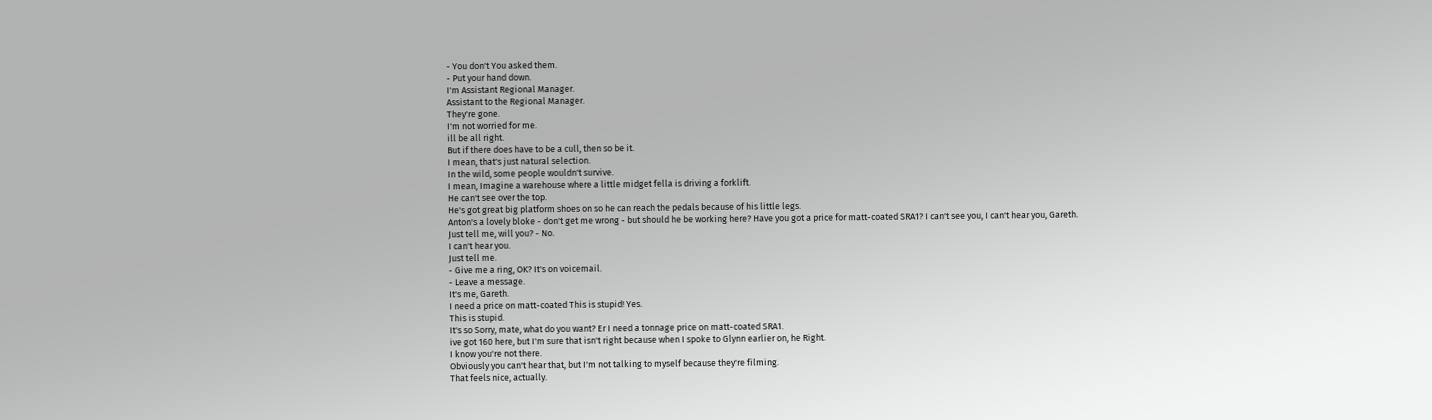- You don't You asked them.
- Put your hand down.
I'm Assistant Regional Manager.
Assistant to the Regional Manager.
They're gone.
I'm not worried for me.
ill be all right.
But if there does have to be a cull, then so be it.
I mean, that's just natural selection.
In the wild, some people wouldn't survive.
I mean, Imagine a warehouse where a little midget fella is driving a forklift.
He can't see over the top.
He's got great big platform shoes on so he can reach the pedals because of his little legs.
Anton's a lovely bloke - don't get me wrong - but should he be working here? Have you got a price for matt-coated SRA1? I can't see you, I can't hear you, Gareth.
Just tell me, will you? - No.
I can't hear you.
Just tell me.
- Give me a ring, OK? It's on voicemail.
- Leave a message.
It's me, Gareth.
I need a price on matt-coated This is stupid! Yes.
This is stupid.
It's so Sorry, mate, what do you want? Er I need a tonnage price on matt-coated SRA1.
ive got 160 here, but I'm sure that isn't right because when I spoke to Glynn earlier on, he Right.
I know you're not there.
Obviously you can't hear that, but I'm not talking to myself because they're filming.
That feels nice, actually.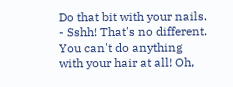Do that bit with your nails.
- Sshh! That's no different.
You can't do anything with your hair at all! Oh,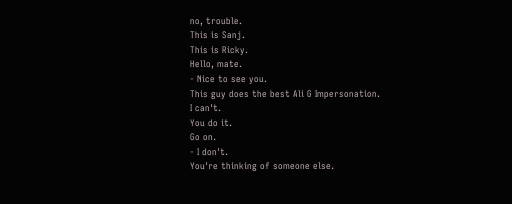no, trouble.
This is Sanj.
This is Ricky.
Hello, mate.
- Nice to see you.
This guy does the best Ali G Impersonation.
I can't.
You do it.
Go on.
- I don't.
You're thinking of someone else.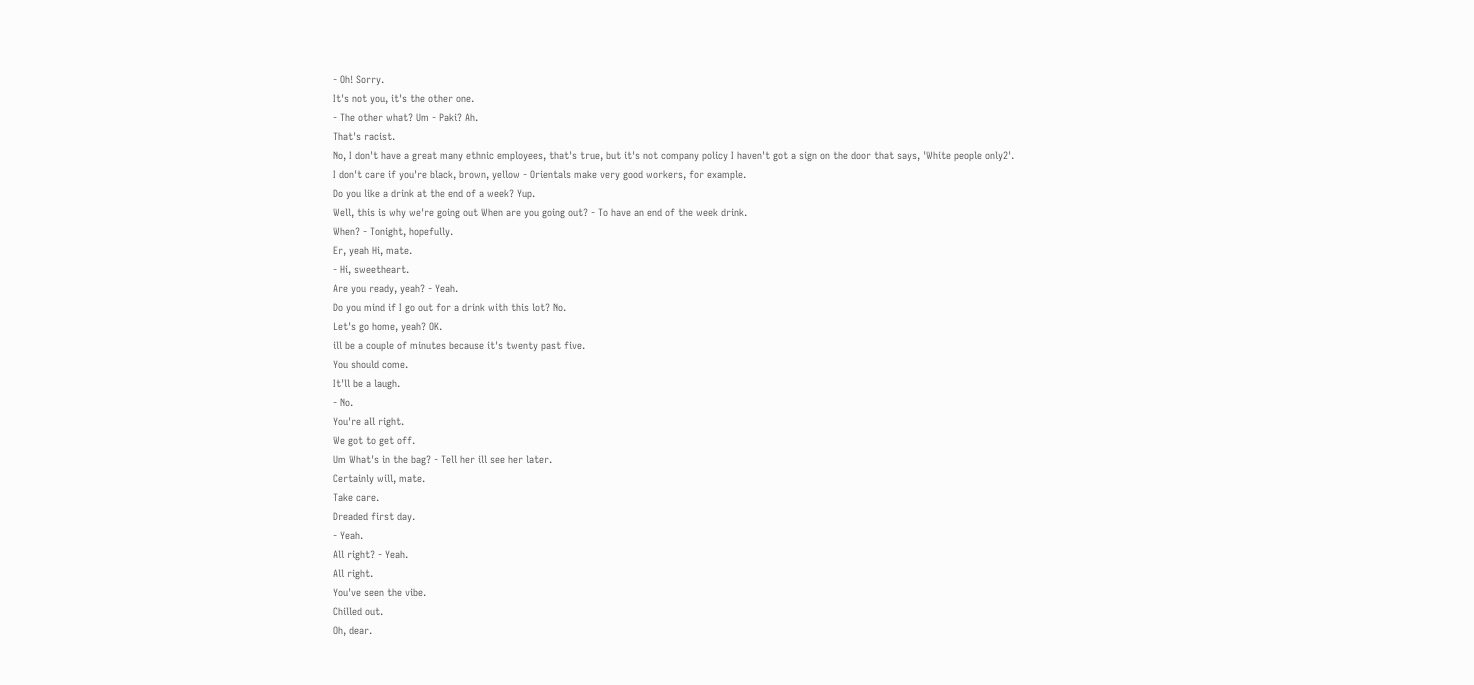- Oh! Sorry.
It's not you, it's the other one.
- The other what? Um - Paki? Ah.
That's racist.
No, I don't have a great many ethnic employees, that's true, but it's not company policy I haven't got a sign on the door that says, 'White people only2'.
I don't care if you're black, brown, yellow - Orientals make very good workers, for example.
Do you like a drink at the end of a week? Yup.
Well, this is why we're going out When are you going out? - To have an end of the week drink.
When? - Tonight, hopefully.
Er, yeah Hi, mate.
- Hi, sweetheart.
Are you ready, yeah? - Yeah.
Do you mind if I go out for a drink with this lot? No.
Let's go home, yeah? OK.
ill be a couple of minutes because it's twenty past five.
You should come.
It'll be a laugh.
- No.
You're all right.
We got to get off.
Um What's in the bag? - Tell her ill see her later.
Certainly will, mate.
Take care.
Dreaded first day.
- Yeah.
All right? - Yeah.
All right.
You've seen the vibe.
Chilled out.
Oh, dear.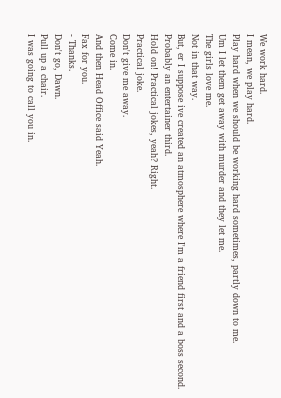We work hard.
I mean, we play hard.
Play hard when we should be working hard sometimes, partly down to me.
Um I let them get away with murder and they let me.
The girls love me.
Not in that way.
But, er I suppose ive created an atmosphere where I'm a friend first and a boss second.
Probably an entertainer third.
Hold on! Practical jokes, yeah? Right.
Practical joke.
Don't give me away.
Come in.
And then Head Office said Yeah.
Fax for you.
- Thanks.
Don't go, Dawn.
Pull up a chair.
I was going to call you in.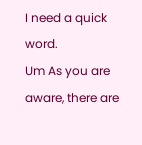I need a quick word.
Um As you are aware, there are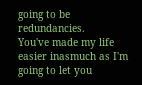going to be redundancies.
You've made my life easier inasmuch as I'm going to let you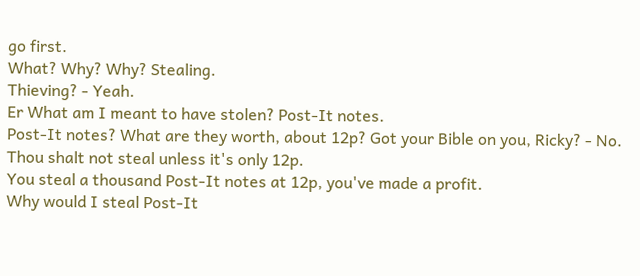go first.
What? Why? Why? Stealing.
Thieving? - Yeah.
Er What am I meant to have stolen? Post-It notes.
Post-It notes? What are they worth, about 12p? Got your Bible on you, Ricky? - No.
Thou shalt not steal unless it's only 12p.
You steal a thousand Post-It notes at 12p, you've made a profit.
Why would I steal Post-It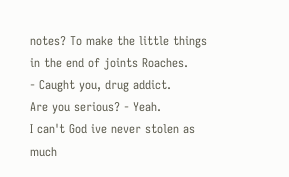notes? To make the little things in the end of joints Roaches.
- Caught you, drug addict.
Are you serious? - Yeah.
I can't God ive never stolen as much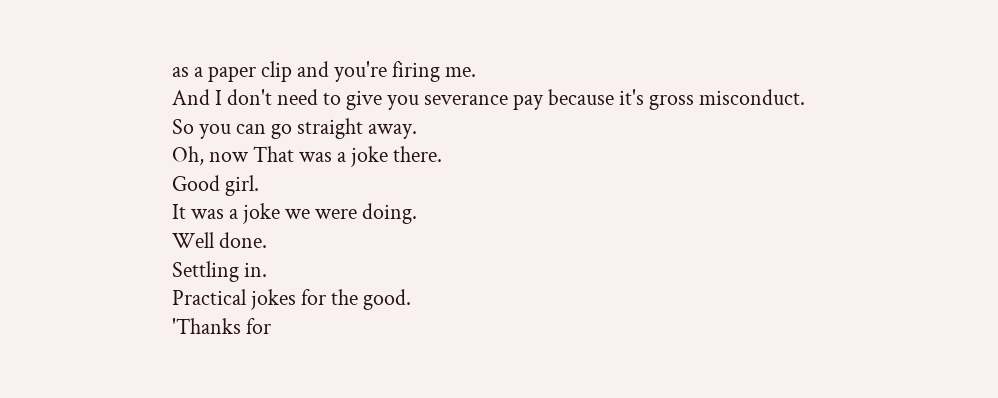as a paper clip and you're firing me.
And I don't need to give you severance pay because it's gross misconduct.
So you can go straight away.
Oh, now That was a joke there.
Good girl.
It was a joke we were doing.
Well done.
Settling in.
Practical jokes for the good.
'Thanks for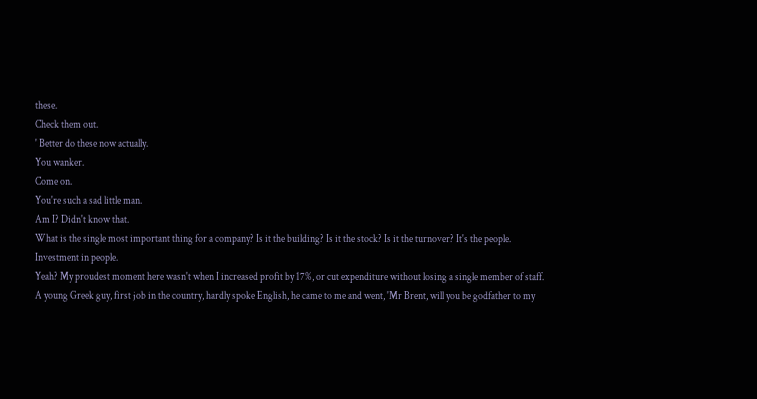these.
Check them out.
' Better do these now actually.
You wanker.
Come on.
You're such a sad little man.
Am I? Didn't know that.
What is the single most important thing for a company? Is it the building? Is it the stock? Is it the turnover? It's the people.
Investment in people.
Yeah? My proudest moment here wasn't when I increased profit by 17%, or cut expenditure without losing a single member of staff.
A young Greek guy, first job in the country, hardly spoke English, he came to me and went, 'Mr Brent, will you be godfather to my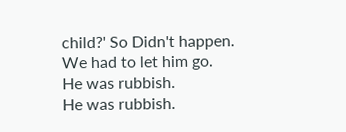child?' So Didn't happen.
We had to let him go.
He was rubbish.
He was rubbish.